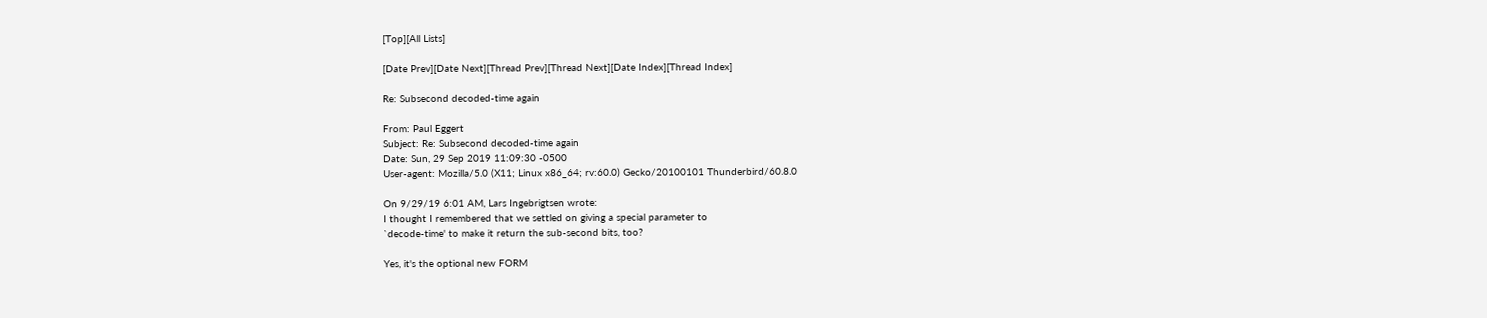[Top][All Lists]

[Date Prev][Date Next][Thread Prev][Thread Next][Date Index][Thread Index]

Re: Subsecond decoded-time again

From: Paul Eggert
Subject: Re: Subsecond decoded-time again
Date: Sun, 29 Sep 2019 11:09:30 -0500
User-agent: Mozilla/5.0 (X11; Linux x86_64; rv:60.0) Gecko/20100101 Thunderbird/60.8.0

On 9/29/19 6:01 AM, Lars Ingebrigtsen wrote:
I thought I remembered that we settled on giving a special parameter to
`decode-time' to make it return the sub-second bits, too?

Yes, it's the optional new FORM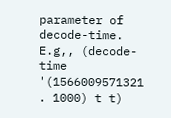parameter of decode-time. E.g,, (decode-time '(1566009571321 . 1000) t t)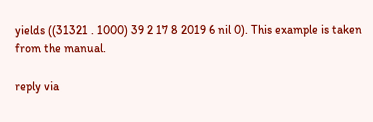yields ((31321 . 1000) 39 2 17 8 2019 6 nil 0). This example is taken from the manual.

reply via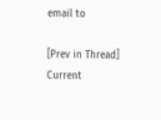email to

[Prev in Thread] Current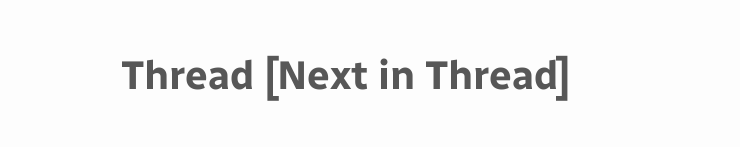Thread [Next in Thread]